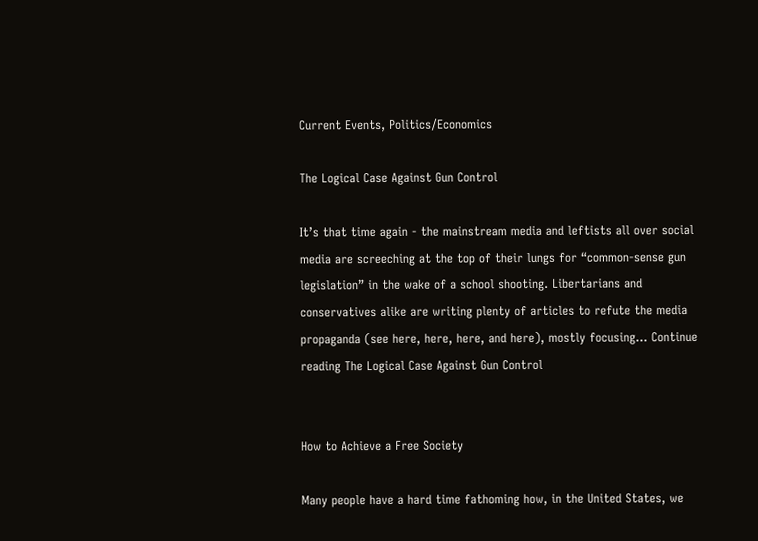Current Events, Politics/Economics

The Logical Case Against Gun Control

It’s that time again - the mainstream media and leftists all over social media are screeching at the top of their lungs for “common-sense gun legislation” in the wake of a school shooting. Libertarians and conservatives alike are writing plenty of articles to refute the media propaganda (see here, here, here, and here), mostly focusing… Continue reading The Logical Case Against Gun Control


How to Achieve a Free Society

Many people have a hard time fathoming how, in the United States, we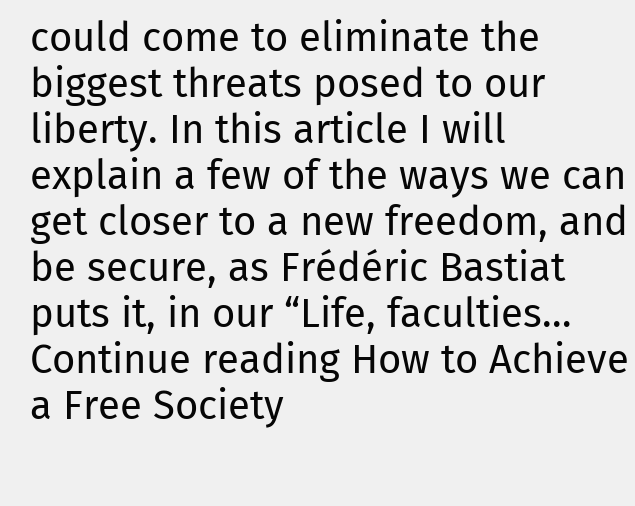could come to eliminate the biggest threats posed to our liberty. In this article I will explain a few of the ways we can get closer to a new freedom, and be secure, as Frédéric Bastiat puts it, in our “Life, faculties… Continue reading How to Achieve a Free Society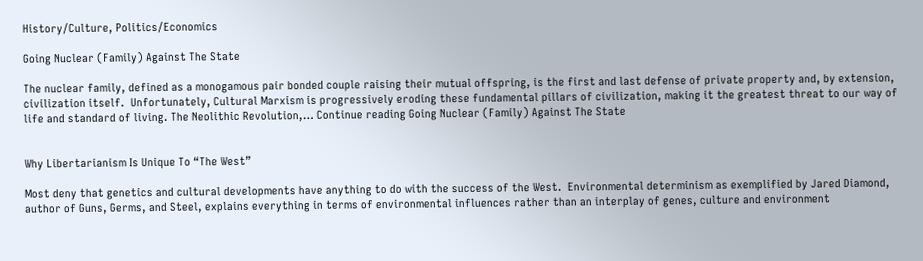History/Culture, Politics/Economics

Going Nuclear (Family) Against The State

The nuclear family, defined as a monogamous pair bonded couple raising their mutual offspring, is the first and last defense of private property and, by extension, civilization itself.  Unfortunately, Cultural Marxism is progressively eroding these fundamental pillars of civilization, making it the greatest threat to our way of life and standard of living. The Neolithic Revolution,… Continue reading Going Nuclear (Family) Against The State


Why Libertarianism Is Unique To “The West”

Most deny that genetics and cultural developments have anything to do with the success of the West.  Environmental determinism as exemplified by Jared Diamond, author of Guns, Germs, and Steel, explains everything in terms of environmental influences rather than an interplay of genes, culture and environment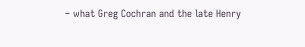– what Greg Cochran and the late Henry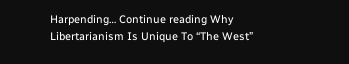Harpending… Continue reading Why Libertarianism Is Unique To “The West”